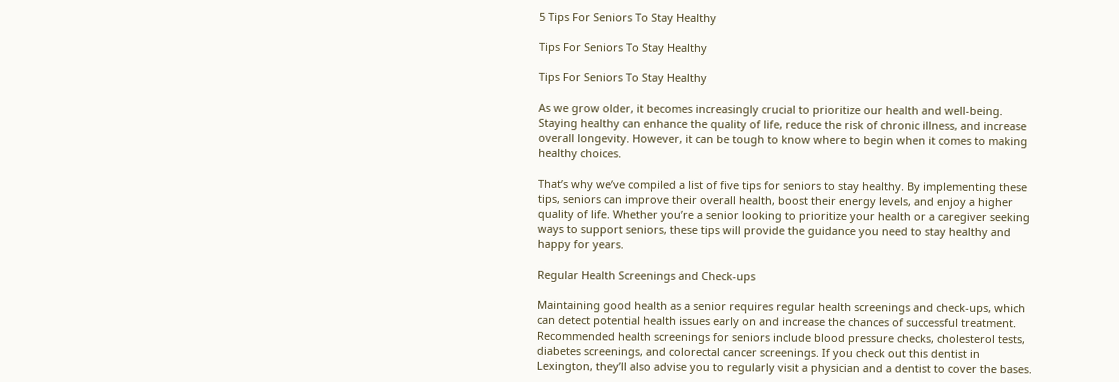5 Tips For Seniors To Stay Healthy

Tips For Seniors To Stay Healthy

Tips For Seniors To Stay Healthy

As we grow older, it becomes increasingly crucial to prioritize our health and well-being. Staying healthy can enhance the quality of life, reduce the risk of chronic illness, and increase overall longevity. However, it can be tough to know where to begin when it comes to making healthy choices.

That’s why we’ve compiled a list of five tips for seniors to stay healthy. By implementing these tips, seniors can improve their overall health, boost their energy levels, and enjoy a higher quality of life. Whether you’re a senior looking to prioritize your health or a caregiver seeking ways to support seniors, these tips will provide the guidance you need to stay healthy and happy for years.

Regular Health Screenings and Check-ups

Maintaining good health as a senior requires regular health screenings and check-ups, which can detect potential health issues early on and increase the chances of successful treatment. Recommended health screenings for seniors include blood pressure checks, cholesterol tests, diabetes screenings, and colorectal cancer screenings. If you check out this dentist in Lexington, they’ll also advise you to regularly visit a physician and a dentist to cover the bases.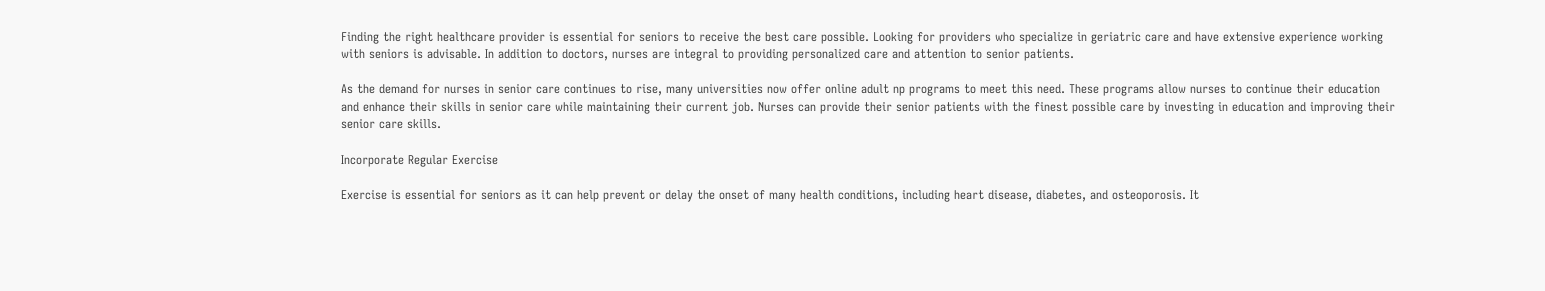Finding the right healthcare provider is essential for seniors to receive the best care possible. Looking for providers who specialize in geriatric care and have extensive experience working with seniors is advisable. In addition to doctors, nurses are integral to providing personalized care and attention to senior patients.

As the demand for nurses in senior care continues to rise, many universities now offer online adult np programs to meet this need. These programs allow nurses to continue their education and enhance their skills in senior care while maintaining their current job. Nurses can provide their senior patients with the finest possible care by investing in education and improving their senior care skills.

Incorporate Regular Exercise

Exercise is essential for seniors as it can help prevent or delay the onset of many health conditions, including heart disease, diabetes, and osteoporosis. It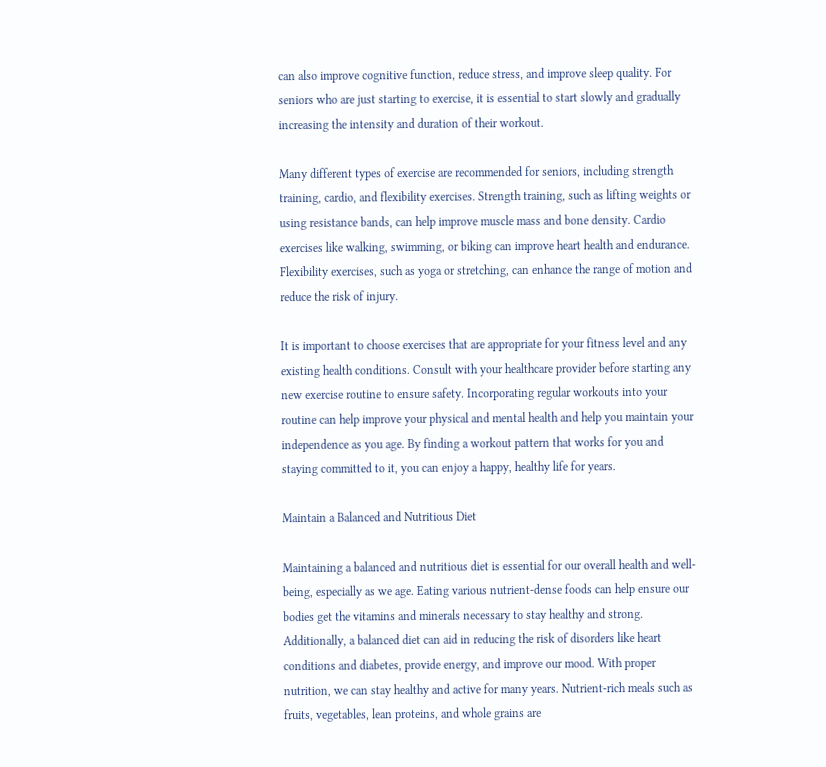can also improve cognitive function, reduce stress, and improve sleep quality. For seniors who are just starting to exercise, it is essential to start slowly and gradually increasing the intensity and duration of their workout.

Many different types of exercise are recommended for seniors, including strength training, cardio, and flexibility exercises. Strength training, such as lifting weights or using resistance bands, can help improve muscle mass and bone density. Cardio exercises like walking, swimming, or biking can improve heart health and endurance. Flexibility exercises, such as yoga or stretching, can enhance the range of motion and reduce the risk of injury.

It is important to choose exercises that are appropriate for your fitness level and any existing health conditions. Consult with your healthcare provider before starting any new exercise routine to ensure safety. Incorporating regular workouts into your routine can help improve your physical and mental health and help you maintain your independence as you age. By finding a workout pattern that works for you and staying committed to it, you can enjoy a happy, healthy life for years.

Maintain a Balanced and Nutritious Diet

Maintaining a balanced and nutritious diet is essential for our overall health and well-being, especially as we age. Eating various nutrient-dense foods can help ensure our bodies get the vitamins and minerals necessary to stay healthy and strong. Additionally, a balanced diet can aid in reducing the risk of disorders like heart conditions and diabetes, provide energy, and improve our mood. With proper nutrition, we can stay healthy and active for many years. Nutrient-rich meals such as fruits, vegetables, lean proteins, and whole grains are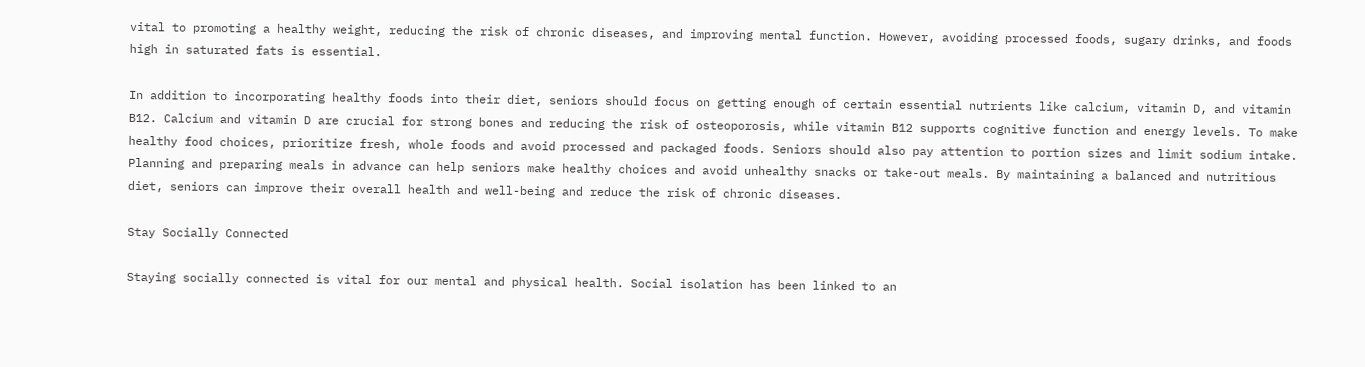vital to promoting a healthy weight, reducing the risk of chronic diseases, and improving mental function. However, avoiding processed foods, sugary drinks, and foods high in saturated fats is essential.

In addition to incorporating healthy foods into their diet, seniors should focus on getting enough of certain essential nutrients like calcium, vitamin D, and vitamin B12. Calcium and vitamin D are crucial for strong bones and reducing the risk of osteoporosis, while vitamin B12 supports cognitive function and energy levels. To make healthy food choices, prioritize fresh, whole foods and avoid processed and packaged foods. Seniors should also pay attention to portion sizes and limit sodium intake. Planning and preparing meals in advance can help seniors make healthy choices and avoid unhealthy snacks or take-out meals. By maintaining a balanced and nutritious diet, seniors can improve their overall health and well-being and reduce the risk of chronic diseases.

Stay Socially Connected

Staying socially connected is vital for our mental and physical health. Social isolation has been linked to an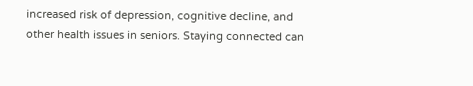increased risk of depression, cognitive decline, and other health issues in seniors. Staying connected can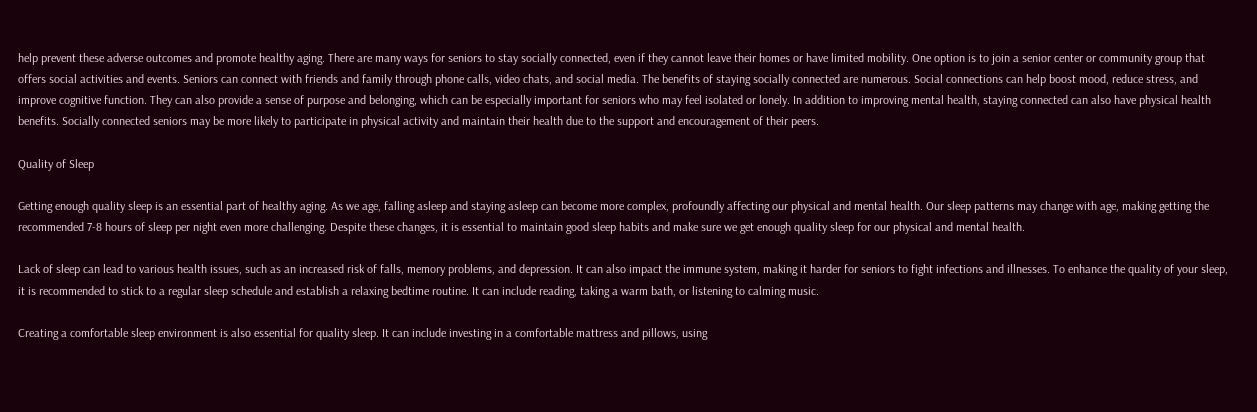help prevent these adverse outcomes and promote healthy aging. There are many ways for seniors to stay socially connected, even if they cannot leave their homes or have limited mobility. One option is to join a senior center or community group that offers social activities and events. Seniors can connect with friends and family through phone calls, video chats, and social media. The benefits of staying socially connected are numerous. Social connections can help boost mood, reduce stress, and improve cognitive function. They can also provide a sense of purpose and belonging, which can be especially important for seniors who may feel isolated or lonely. In addition to improving mental health, staying connected can also have physical health benefits. Socially connected seniors may be more likely to participate in physical activity and maintain their health due to the support and encouragement of their peers.

Quality of Sleep

Getting enough quality sleep is an essential part of healthy aging. As we age, falling asleep and staying asleep can become more complex, profoundly affecting our physical and mental health. Our sleep patterns may change with age, making getting the recommended 7-8 hours of sleep per night even more challenging. Despite these changes, it is essential to maintain good sleep habits and make sure we get enough quality sleep for our physical and mental health.

Lack of sleep can lead to various health issues, such as an increased risk of falls, memory problems, and depression. It can also impact the immune system, making it harder for seniors to fight infections and illnesses. To enhance the quality of your sleep, it is recommended to stick to a regular sleep schedule and establish a relaxing bedtime routine. It can include reading, taking a warm bath, or listening to calming music.

Creating a comfortable sleep environment is also essential for quality sleep. It can include investing in a comfortable mattress and pillows, using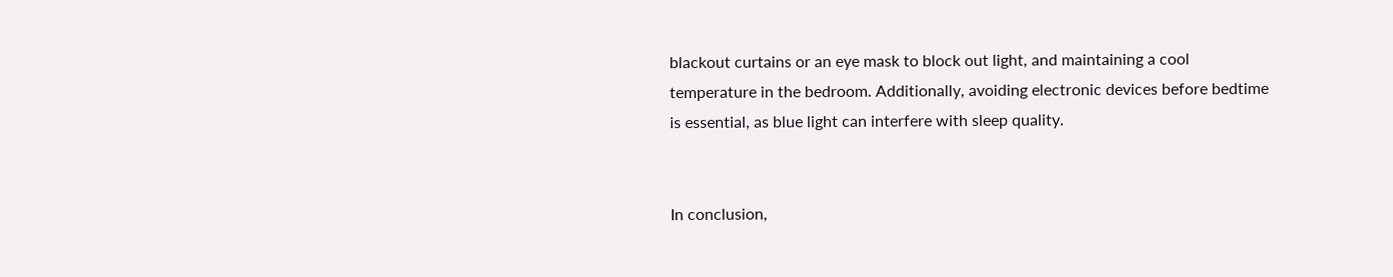blackout curtains or an eye mask to block out light, and maintaining a cool temperature in the bedroom. Additionally, avoiding electronic devices before bedtime is essential, as blue light can interfere with sleep quality.


In conclusion,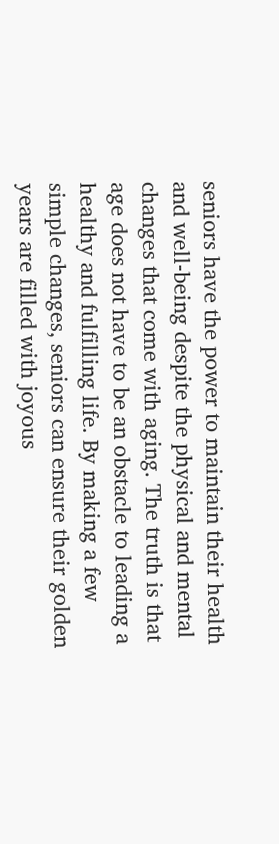seniors have the power to maintain their health and well-being despite the physical and mental changes that come with aging. The truth is that age does not have to be an obstacle to leading a healthy and fulfilling life. By making a few simple changes, seniors can ensure their golden years are filled with joyous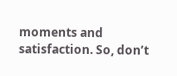moments and satisfaction. So, don’t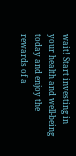wait! Start investing in your health and well-being today and enjoy the rewards of a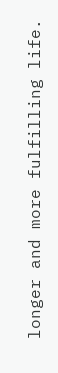longer and more fulfilling life.